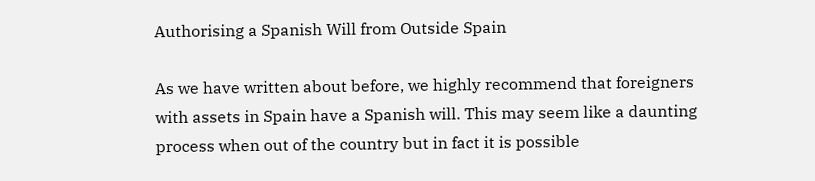Authorising a Spanish Will from Outside Spain

As we have written about before, we highly recommend that foreigners with assets in Spain have a Spanish will. This may seem like a daunting process when out of the country but in fact it is possible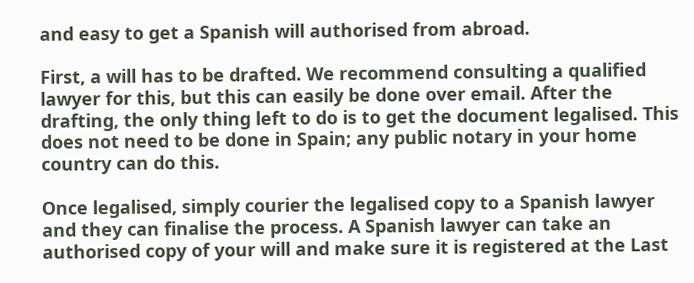and easy to get a Spanish will authorised from abroad.

First, a will has to be drafted. We recommend consulting a qualified lawyer for this, but this can easily be done over email. After the drafting, the only thing left to do is to get the document legalised. This does not need to be done in Spain; any public notary in your home country can do this.

Once legalised, simply courier the legalised copy to a Spanish lawyer and they can finalise the process. A Spanish lawyer can take an authorised copy of your will and make sure it is registered at the Last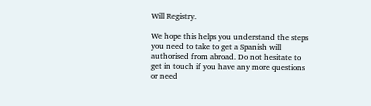Will Registry.

We hope this helps you understand the steps you need to take to get a Spanish will authorised from abroad. Do not hesitate to get in touch if you have any more questions or need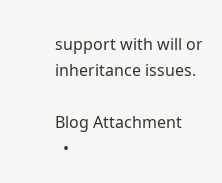support with will or inheritance issues.

Blog Attachment
  •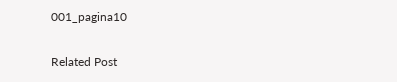001_pagina10

Related Post